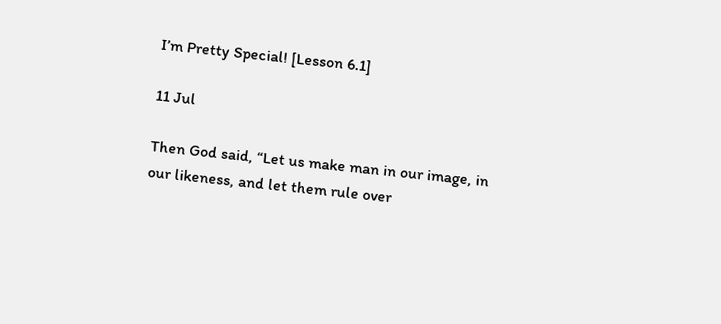I’m Pretty Special! [Lesson 6.1]

11 Jul

Then God said, “Let us make man in our image, in our likeness, and let them rule over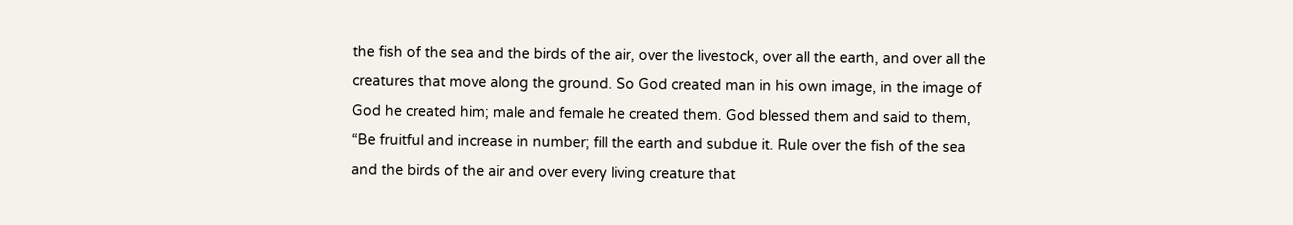the fish of the sea and the birds of the air, over the livestock, over all the earth, and over all the creatures that move along the ground. So God created man in his own image, in the image of God he created him; male and female he created them. God blessed them and said to them, “Be fruitful and increase in number; fill the earth and subdue it. Rule over the fish of the sea and the birds of the air and over every living creature that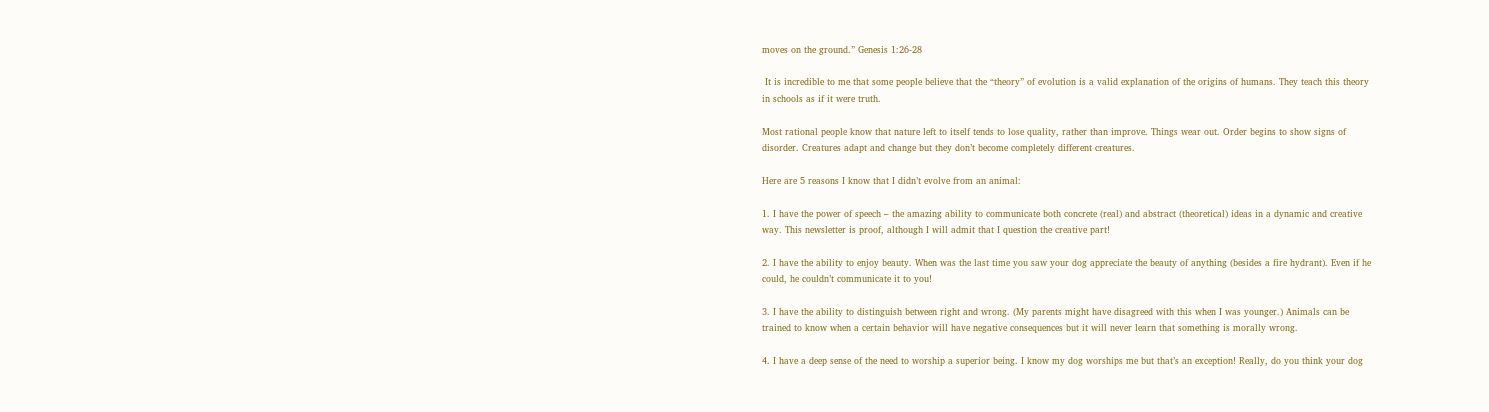moves on the ground.” Genesis 1:26-28

 It is incredible to me that some people believe that the “theory” of evolution is a valid explanation of the origins of humans. They teach this theory in schools as if it were truth.

Most rational people know that nature left to itself tends to lose quality, rather than improve. Things wear out. Order begins to show signs of disorder. Creatures adapt and change but they don’t become completely different creatures.

Here are 5 reasons I know that I didn’t evolve from an animal:

1. I have the power of speech – the amazing ability to communicate both concrete (real) and abstract (theoretical) ideas in a dynamic and creative way. This newsletter is proof, although I will admit that I question the creative part!

2. I have the ability to enjoy beauty. When was the last time you saw your dog appreciate the beauty of anything (besides a fire hydrant). Even if he could, he couldn’t communicate it to you!

3. I have the ability to distinguish between right and wrong. (My parents might have disagreed with this when I was younger.) Animals can be trained to know when a certain behavior will have negative consequences but it will never learn that something is morally wrong.

4. I have a deep sense of the need to worship a superior being. I know my dog worships me but that’s an exception! Really, do you think your dog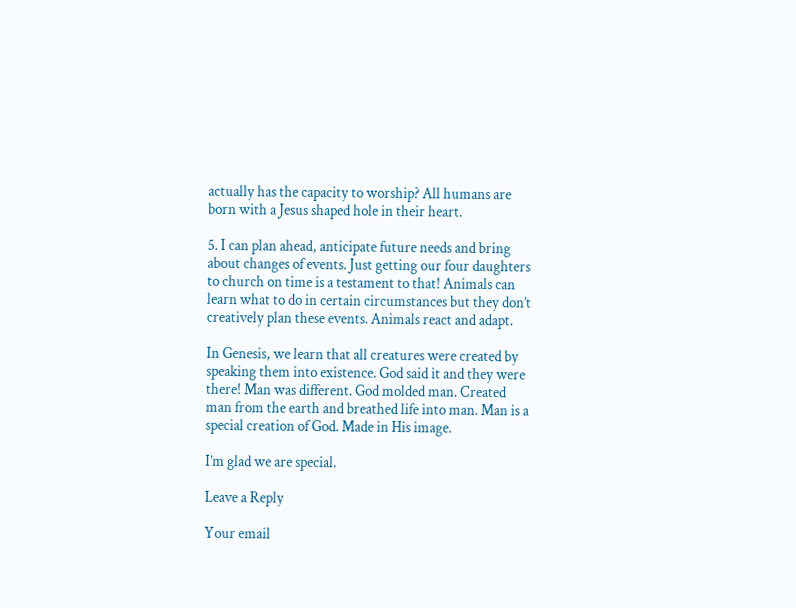actually has the capacity to worship? All humans are born with a Jesus shaped hole in their heart.

5. I can plan ahead, anticipate future needs and bring about changes of events. Just getting our four daughters to church on time is a testament to that! Animals can learn what to do in certain circumstances but they don’t creatively plan these events. Animals react and adapt.

In Genesis, we learn that all creatures were created by speaking them into existence. God said it and they were there! Man was different. God molded man. Created man from the earth and breathed life into man. Man is a special creation of God. Made in His image.

I’m glad we are special.

Leave a Reply

Your email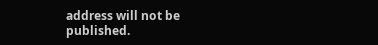address will not be published.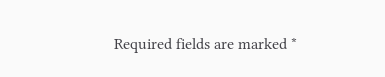Required fields are marked *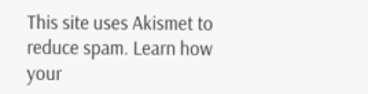This site uses Akismet to reduce spam. Learn how your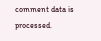comment data is processed.